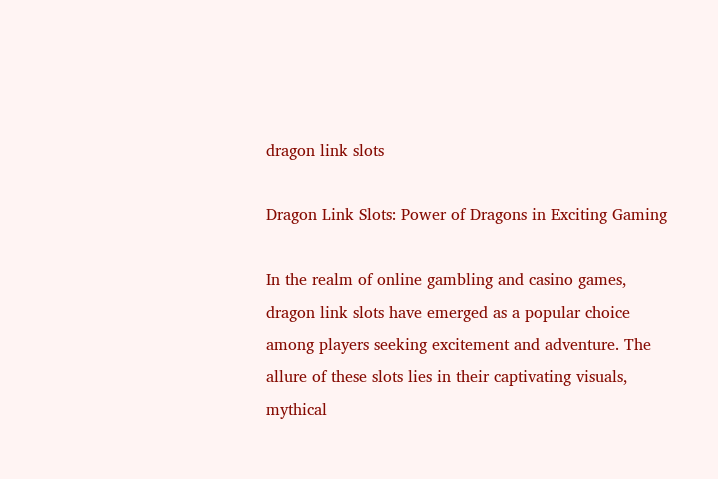dragon link slots

Dragon Link Slots: Power of Dragons in Exciting Gaming

In the realm of online gambling and casino games, dragon link slots have emerged as a popular choice among players seeking excitement and adventure. The allure of these slots lies in their captivating visuals, mythical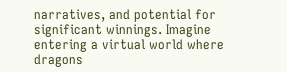narratives, and potential for significant winnings. Imagine entering a virtual world where dragons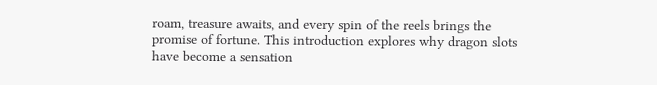roam, treasure awaits, and every spin of the reels brings the promise of fortune. This introduction explores why dragon slots have become a sensation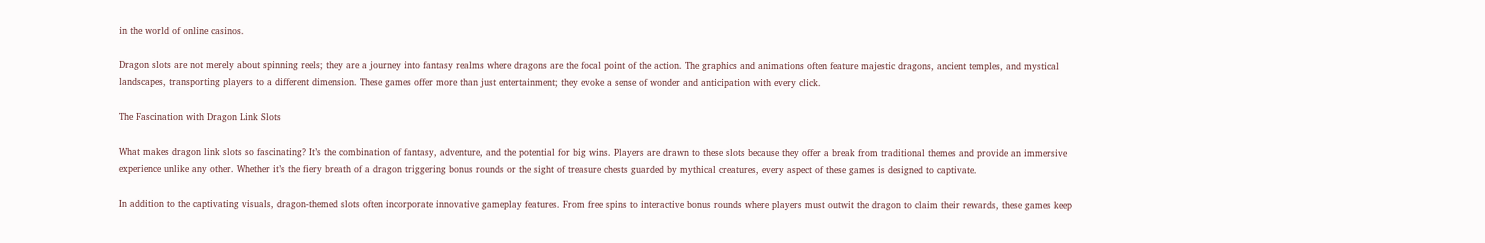in the world of online casinos.

Dragon slots are not merely about spinning reels; they are a journey into fantasy realms where dragons are the focal point of the action. The graphics and animations often feature majestic dragons, ancient temples, and mystical landscapes, transporting players to a different dimension. These games offer more than just entertainment; they evoke a sense of wonder and anticipation with every click.

The Fascination with Dragon Link Slots

What makes dragon link slots so fascinating? It’s the combination of fantasy, adventure, and the potential for big wins. Players are drawn to these slots because they offer a break from traditional themes and provide an immersive experience unlike any other. Whether it’s the fiery breath of a dragon triggering bonus rounds or the sight of treasure chests guarded by mythical creatures, every aspect of these games is designed to captivate.

In addition to the captivating visuals, dragon-themed slots often incorporate innovative gameplay features. From free spins to interactive bonus rounds where players must outwit the dragon to claim their rewards, these games keep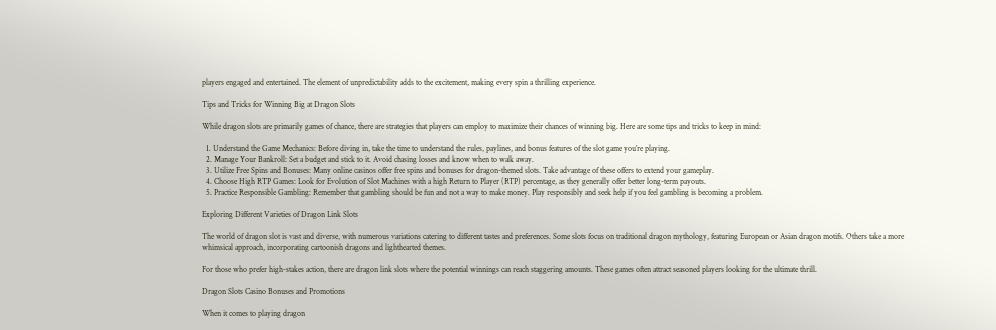players engaged and entertained. The element of unpredictability adds to the excitement, making every spin a thrilling experience.

Tips and Tricks for Winning Big at Dragon Slots

While dragon slots are primarily games of chance, there are strategies that players can employ to maximize their chances of winning big. Here are some tips and tricks to keep in mind:

  1. Understand the Game Mechanics: Before diving in, take the time to understand the rules, paylines, and bonus features of the slot game you’re playing.
  2. Manage Your Bankroll: Set a budget and stick to it. Avoid chasing losses and know when to walk away.
  3. Utilize Free Spins and Bonuses: Many online casinos offer free spins and bonuses for dragon-themed slots. Take advantage of these offers to extend your gameplay.
  4. Choose High RTP Games: Look for Evolution of Slot Machines with a high Return to Player (RTP) percentage, as they generally offer better long-term payouts.
  5. Practice Responsible Gambling: Remember that gambling should be fun and not a way to make money. Play responsibly and seek help if you feel gambling is becoming a problem.

Exploring Different Varieties of Dragon Link Slots

The world of dragon slot is vast and diverse, with numerous variations catering to different tastes and preferences. Some slots focus on traditional dragon mythology, featuring European or Asian dragon motifs. Others take a more whimsical approach, incorporating cartoonish dragons and lighthearted themes.

For those who prefer high-stakes action, there are dragon link slots where the potential winnings can reach staggering amounts. These games often attract seasoned players looking for the ultimate thrill.

Dragon Slots Casino Bonuses and Promotions

When it comes to playing dragon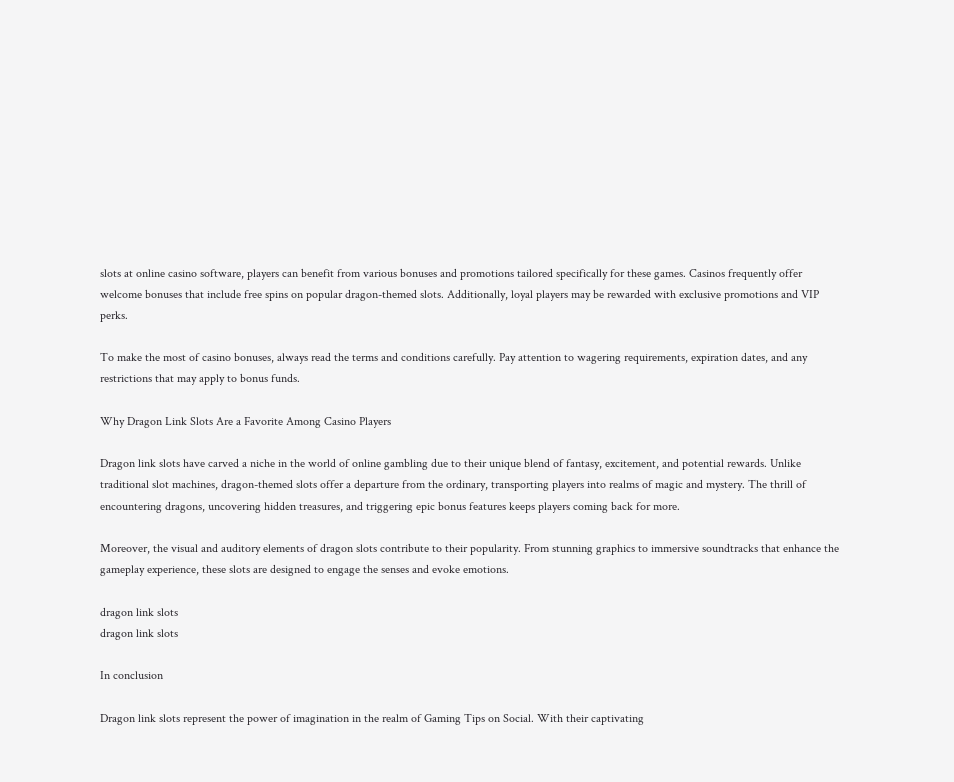slots at online casino software, players can benefit from various bonuses and promotions tailored specifically for these games. Casinos frequently offer welcome bonuses that include free spins on popular dragon-themed slots. Additionally, loyal players may be rewarded with exclusive promotions and VIP perks.

To make the most of casino bonuses, always read the terms and conditions carefully. Pay attention to wagering requirements, expiration dates, and any restrictions that may apply to bonus funds.

Why Dragon Link Slots Are a Favorite Among Casino Players

Dragon link slots have carved a niche in the world of online gambling due to their unique blend of fantasy, excitement, and potential rewards. Unlike traditional slot machines, dragon-themed slots offer a departure from the ordinary, transporting players into realms of magic and mystery. The thrill of encountering dragons, uncovering hidden treasures, and triggering epic bonus features keeps players coming back for more.

Moreover, the visual and auditory elements of dragon slots contribute to their popularity. From stunning graphics to immersive soundtracks that enhance the gameplay experience, these slots are designed to engage the senses and evoke emotions.

dragon link slots
dragon link slots

In conclusion

Dragon link slots represent the power of imagination in the realm of Gaming Tips on Social. With their captivating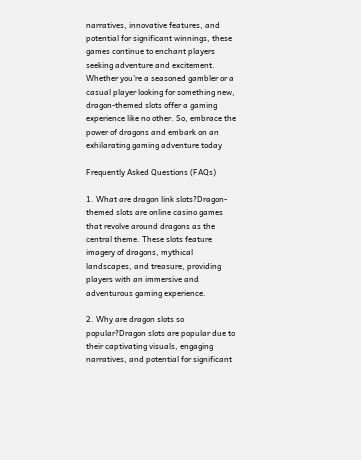narratives, innovative features, and potential for significant winnings, these games continue to enchant players seeking adventure and excitement. Whether you’re a seasoned gambler or a casual player looking for something new, dragon-themed slots offer a gaming experience like no other. So, embrace the power of dragons and embark on an exhilarating gaming adventure today

Frequently Asked Questions (FAQs)

1. What are dragon link slots?Dragon-themed slots are online casino games that revolve around dragons as the central theme. These slots feature imagery of dragons, mythical landscapes, and treasure, providing players with an immersive and adventurous gaming experience.

2. Why are dragon slots so popular?Dragon slots are popular due to their captivating visuals, engaging narratives, and potential for significant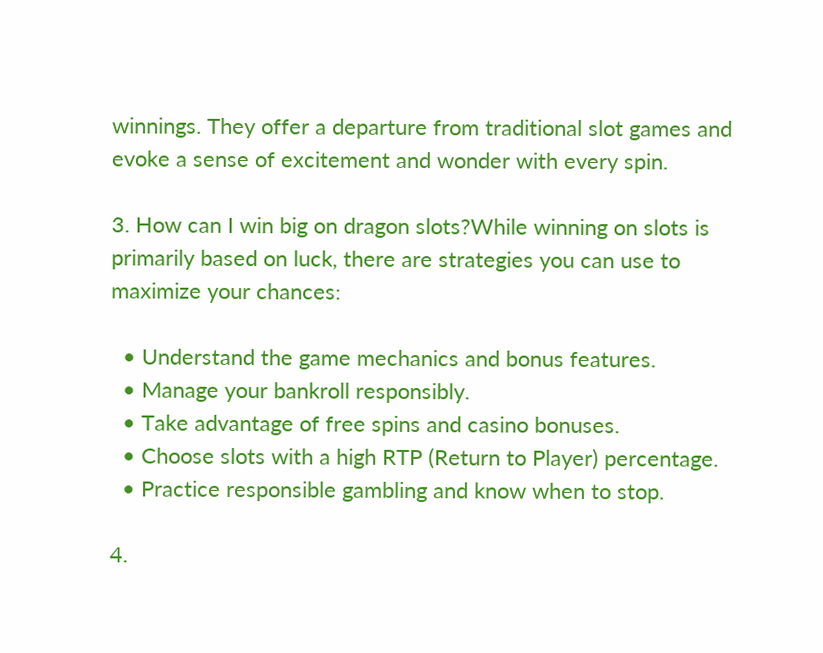winnings. They offer a departure from traditional slot games and evoke a sense of excitement and wonder with every spin.

3. How can I win big on dragon slots?While winning on slots is primarily based on luck, there are strategies you can use to maximize your chances:

  • Understand the game mechanics and bonus features.
  • Manage your bankroll responsibly.
  • Take advantage of free spins and casino bonuses.
  • Choose slots with a high RTP (Return to Player) percentage.
  • Practice responsible gambling and know when to stop.

4.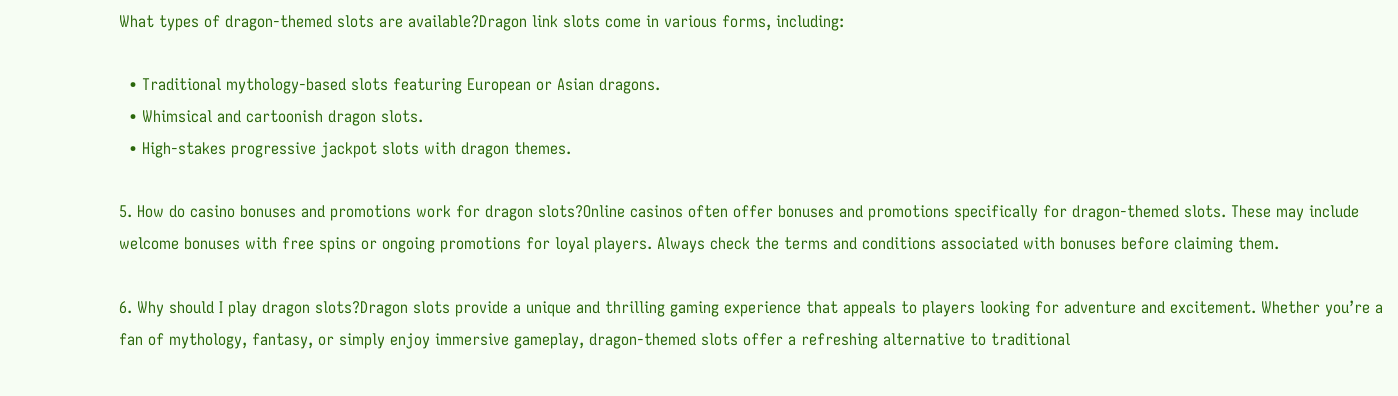What types of dragon-themed slots are available?Dragon link slots come in various forms, including:

  • Traditional mythology-based slots featuring European or Asian dragons.
  • Whimsical and cartoonish dragon slots.
  • High-stakes progressive jackpot slots with dragon themes.

5. How do casino bonuses and promotions work for dragon slots?Online casinos often offer bonuses and promotions specifically for dragon-themed slots. These may include welcome bonuses with free spins or ongoing promotions for loyal players. Always check the terms and conditions associated with bonuses before claiming them.

6. Why should I play dragon slots?Dragon slots provide a unique and thrilling gaming experience that appeals to players looking for adventure and excitement. Whether you’re a fan of mythology, fantasy, or simply enjoy immersive gameplay, dragon-themed slots offer a refreshing alternative to traditional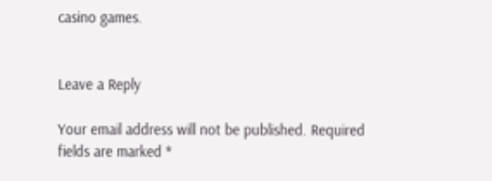casino games.


Leave a Reply

Your email address will not be published. Required fields are marked *